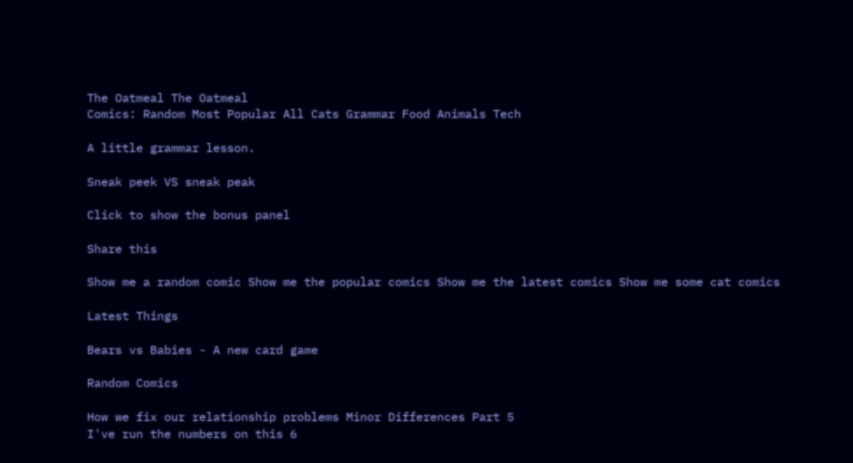The Oatmeal The Oatmeal
Comics: Random Most Popular All Cats Grammar Food Animals Tech

A little grammar lesson.

Sneak peek VS sneak peak

Click to show the bonus panel

Share this

Show me a random comic Show me the popular comics Show me the latest comics Show me some cat comics

Latest Things

Bears vs Babies - A new card game

Random Comics

How we fix our relationship problems Minor Differences Part 5
I've run the numbers on this 6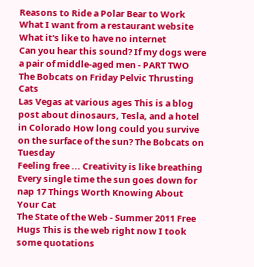Reasons to Ride a Polar Bear to Work What I want from a restaurant website What it's like to have no internet
Can you hear this sound? If my dogs were a pair of middle-aged men - PART TWO The Bobcats on Friday Pelvic Thrusting Cats
Las Vegas at various ages This is a blog post about dinosaurs, Tesla, and a hotel in Colorado How long could you survive on the surface of the sun? The Bobcats on Tuesday
Feeling free ... Creativity is like breathing Every single time the sun goes down for  nap 17 Things Worth Knowing About Your Cat
The State of the Web - Summer 2011 Free Hugs This is the web right now I took some quotations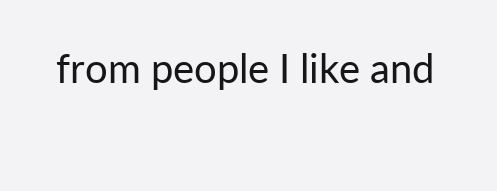from people I like and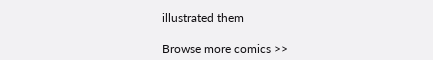illustrated them

Browse more comics >>